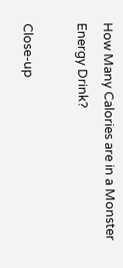How Many Calories are in a Monster Energy Drink?

Close-up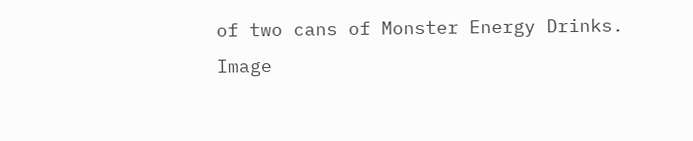of two cans of Monster Energy Drinks.
Image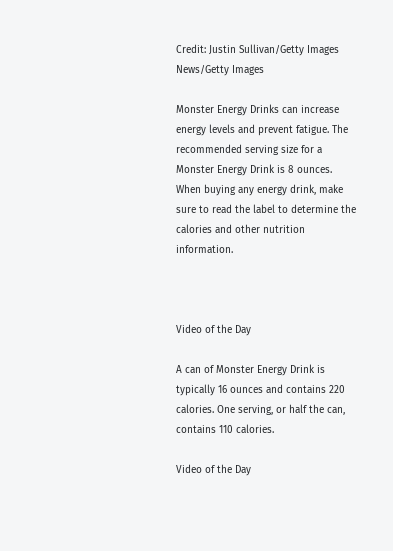Credit: Justin Sullivan/Getty Images News/Getty Images

Monster Energy Drinks can increase energy levels and prevent fatigue. The recommended serving size for a Monster Energy Drink is 8 ounces. When buying any energy drink, make sure to read the label to determine the calories and other nutrition information.



Video of the Day

A can of Monster Energy Drink is typically 16 ounces and contains 220 calories. One serving, or half the can, contains 110 calories.

Video of the Day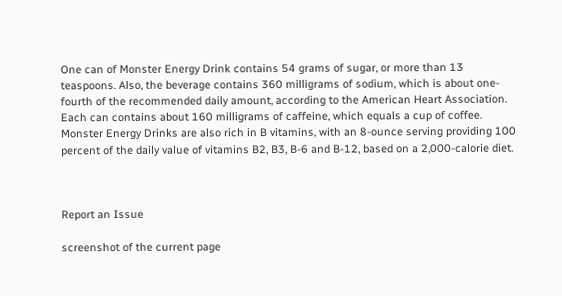One can of Monster Energy Drink contains 54 grams of sugar, or more than 13 teaspoons. Also, the beverage contains 360 milligrams of sodium, which is about one-fourth of the recommended daily amount, according to the American Heart Association. Each can contains about 160 milligrams of caffeine, which equals a cup of coffee. Monster Energy Drinks are also rich in B vitamins, with an 8-ounce serving providing 100 percent of the daily value of vitamins B2, B3, B-6 and B-12, based on a 2,000-calorie diet.



Report an Issue

screenshot of the current page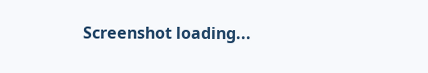Screenshot loading...